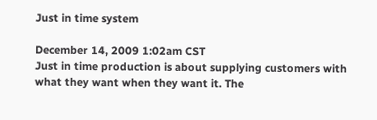Just in time system

December 14, 2009 1:02am CST
Just in time production is about supplying customers with what they want when they want it. The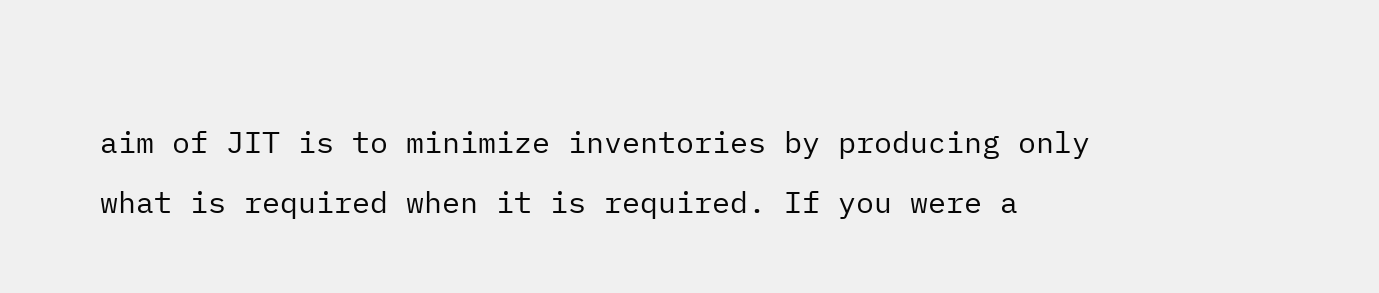aim of JIT is to minimize inventories by producing only what is required when it is required. If you were a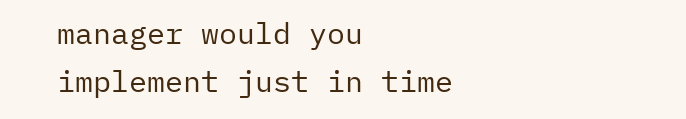manager would you implement just in time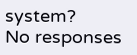system?
No responses